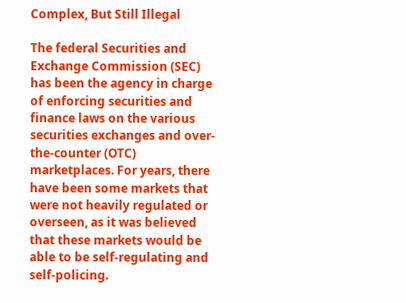Complex, But Still Illegal

The federal Securities and Exchange Commission (SEC) has been the agency in charge of enforcing securities and finance laws on the various securities exchanges and over-the-counter (OTC) marketplaces. For years, there have been some markets that were not heavily regulated or overseen, as it was believed that these markets would be able to be self-regulating and self-policing.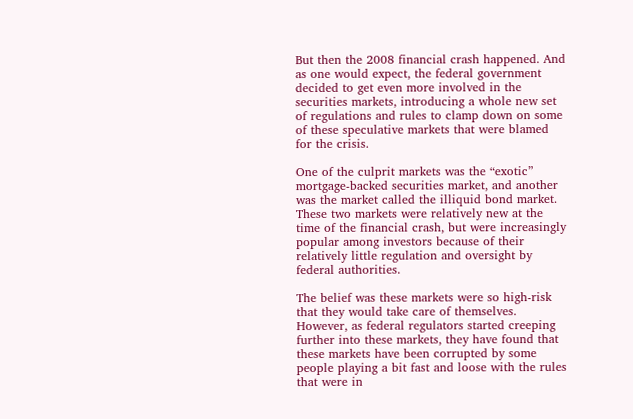But then the 2008 financial crash happened. And as one would expect, the federal government decided to get even more involved in the securities markets, introducing a whole new set of regulations and rules to clamp down on some of these speculative markets that were blamed for the crisis.

One of the culprit markets was the “exotic” mortgage-backed securities market, and another was the market called the illiquid bond market. These two markets were relatively new at the time of the financial crash, but were increasingly popular among investors because of their relatively little regulation and oversight by federal authorities.

The belief was these markets were so high-risk that they would take care of themselves. However, as federal regulators started creeping further into these markets, they have found that these markets have been corrupted by some people playing a bit fast and loose with the rules that were in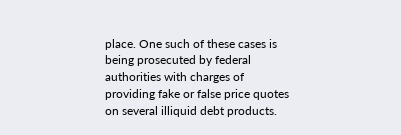place. One such of these cases is being prosecuted by federal authorities with charges of providing fake or false price quotes on several illiquid debt products.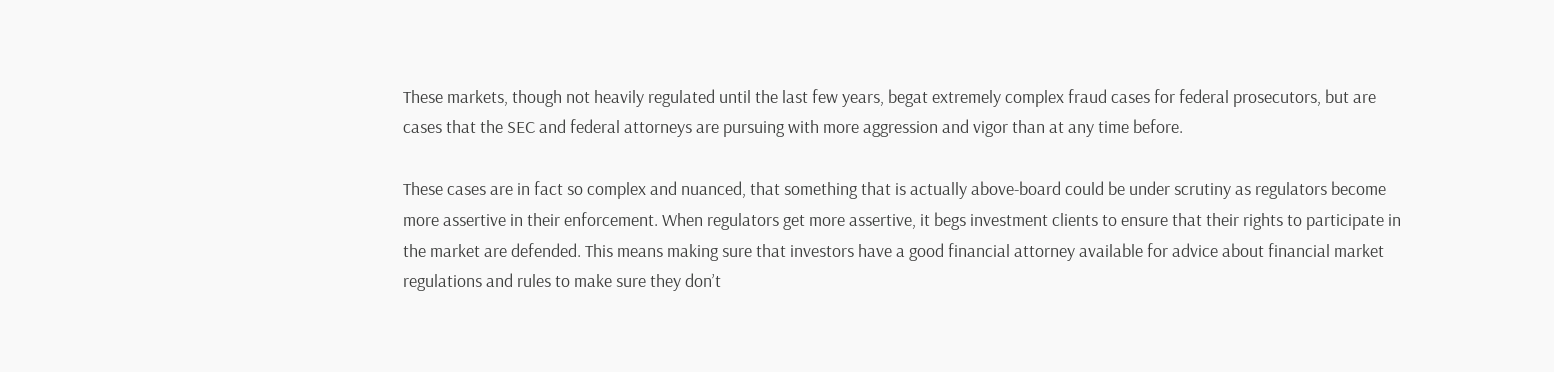These markets, though not heavily regulated until the last few years, begat extremely complex fraud cases for federal prosecutors, but are cases that the SEC and federal attorneys are pursuing with more aggression and vigor than at any time before.

These cases are in fact so complex and nuanced, that something that is actually above-board could be under scrutiny as regulators become more assertive in their enforcement. When regulators get more assertive, it begs investment clients to ensure that their rights to participate in the market are defended. This means making sure that investors have a good financial attorney available for advice about financial market regulations and rules to make sure they don’t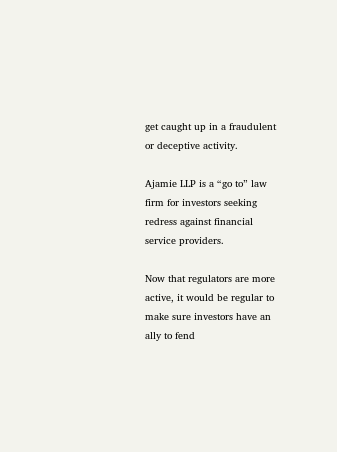get caught up in a fraudulent or deceptive activity.

Ajamie LLP is a “go to” law firm for investors seeking redress against financial service providers.

Now that regulators are more active, it would be regular to make sure investors have an ally to fend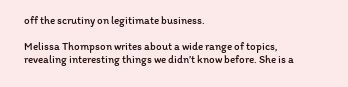off the scrutiny on legitimate business.

Melissa Thompson writes about a wide range of topics, revealing interesting things we didn’t know before. She is a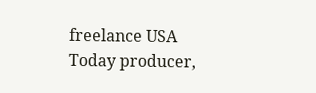freelance USA Today producer,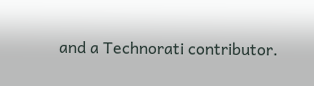and a Technorati contributor.